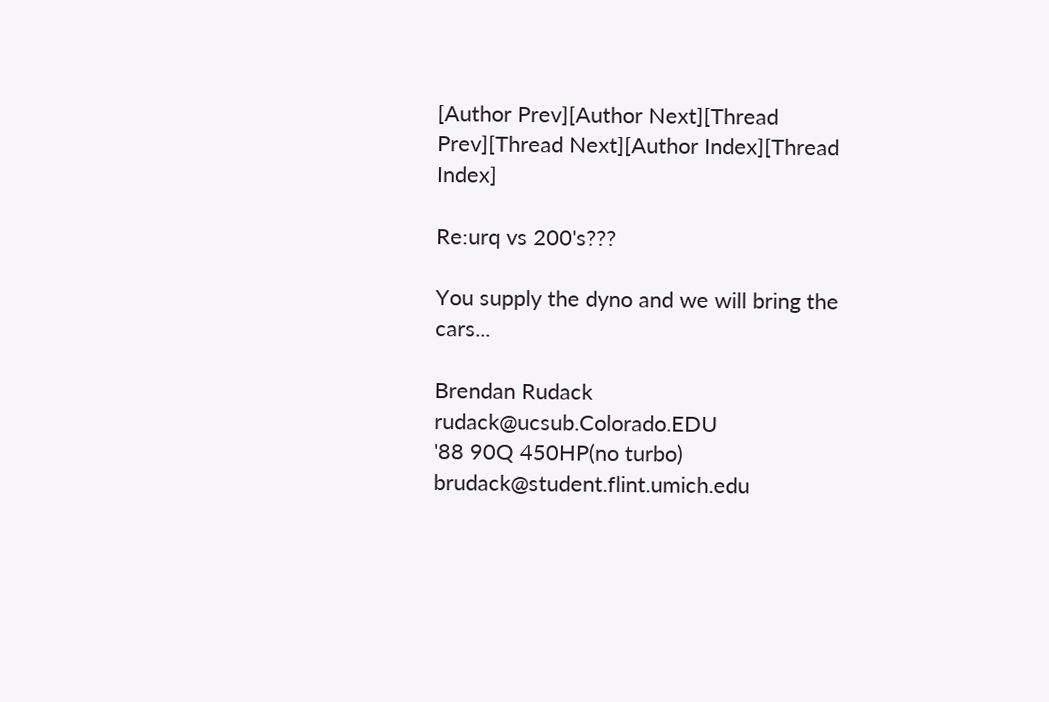[Author Prev][Author Next][Thread Prev][Thread Next][Author Index][Thread Index]

Re:urq vs 200's???

You supply the dyno and we will bring the cars...

Brendan Rudack          rudack@ucsub.Colorado.EDU
'88 90Q 450HP(no turbo)         brudack@student.flint.umich.edu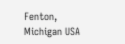Fenton, Michigan USA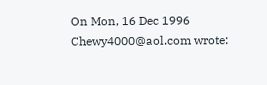On Mon, 16 Dec 1996 Chewy4000@aol.com wrote: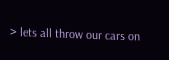> lets all throw our cars on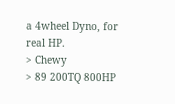a 4wheel Dyno, for real HP.
> Chewy
> 89 200TQ 800HP